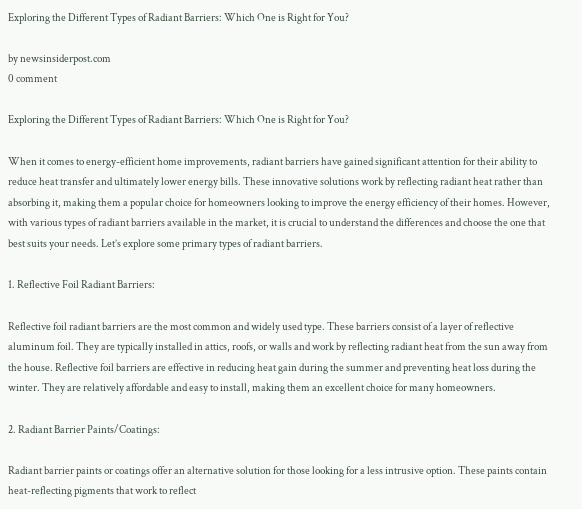Exploring the Different Types of Radiant Barriers: Which One is Right for You?

by newsinsiderpost.com
0 comment

Exploring the Different Types of Radiant Barriers: Which One is Right for You?

When it comes to energy-efficient home improvements, radiant barriers have gained significant attention for their ability to reduce heat transfer and ultimately lower energy bills. These innovative solutions work by reflecting radiant heat rather than absorbing it, making them a popular choice for homeowners looking to improve the energy efficiency of their homes. However, with various types of radiant barriers available in the market, it is crucial to understand the differences and choose the one that best suits your needs. Let’s explore some primary types of radiant barriers.

1. Reflective Foil Radiant Barriers:

Reflective foil radiant barriers are the most common and widely used type. These barriers consist of a layer of reflective aluminum foil. They are typically installed in attics, roofs, or walls and work by reflecting radiant heat from the sun away from the house. Reflective foil barriers are effective in reducing heat gain during the summer and preventing heat loss during the winter. They are relatively affordable and easy to install, making them an excellent choice for many homeowners.

2. Radiant Barrier Paints/Coatings:

Radiant barrier paints or coatings offer an alternative solution for those looking for a less intrusive option. These paints contain heat-reflecting pigments that work to reflect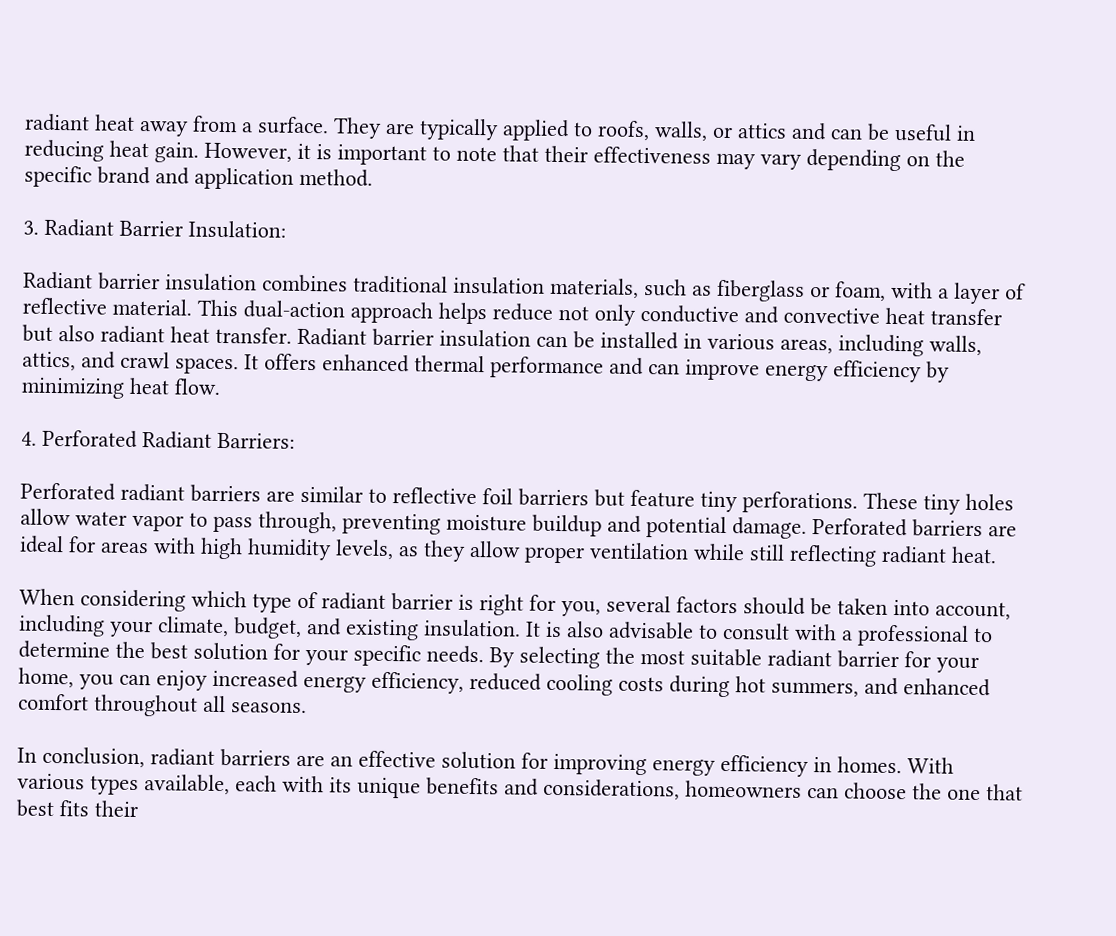radiant heat away from a surface. They are typically applied to roofs, walls, or attics and can be useful in reducing heat gain. However, it is important to note that their effectiveness may vary depending on the specific brand and application method.

3. Radiant Barrier Insulation:

Radiant barrier insulation combines traditional insulation materials, such as fiberglass or foam, with a layer of reflective material. This dual-action approach helps reduce not only conductive and convective heat transfer but also radiant heat transfer. Radiant barrier insulation can be installed in various areas, including walls, attics, and crawl spaces. It offers enhanced thermal performance and can improve energy efficiency by minimizing heat flow.

4. Perforated Radiant Barriers:

Perforated radiant barriers are similar to reflective foil barriers but feature tiny perforations. These tiny holes allow water vapor to pass through, preventing moisture buildup and potential damage. Perforated barriers are ideal for areas with high humidity levels, as they allow proper ventilation while still reflecting radiant heat.

When considering which type of radiant barrier is right for you, several factors should be taken into account, including your climate, budget, and existing insulation. It is also advisable to consult with a professional to determine the best solution for your specific needs. By selecting the most suitable radiant barrier for your home, you can enjoy increased energy efficiency, reduced cooling costs during hot summers, and enhanced comfort throughout all seasons.

In conclusion, radiant barriers are an effective solution for improving energy efficiency in homes. With various types available, each with its unique benefits and considerations, homeowners can choose the one that best fits their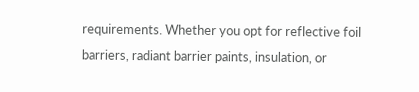requirements. Whether you opt for reflective foil barriers, radiant barrier paints, insulation, or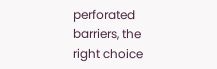perforated barriers, the right choice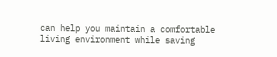can help you maintain a comfortable living environment while saving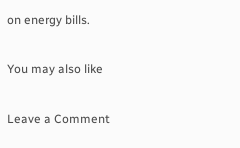on energy bills.

You may also like

Leave a Comment